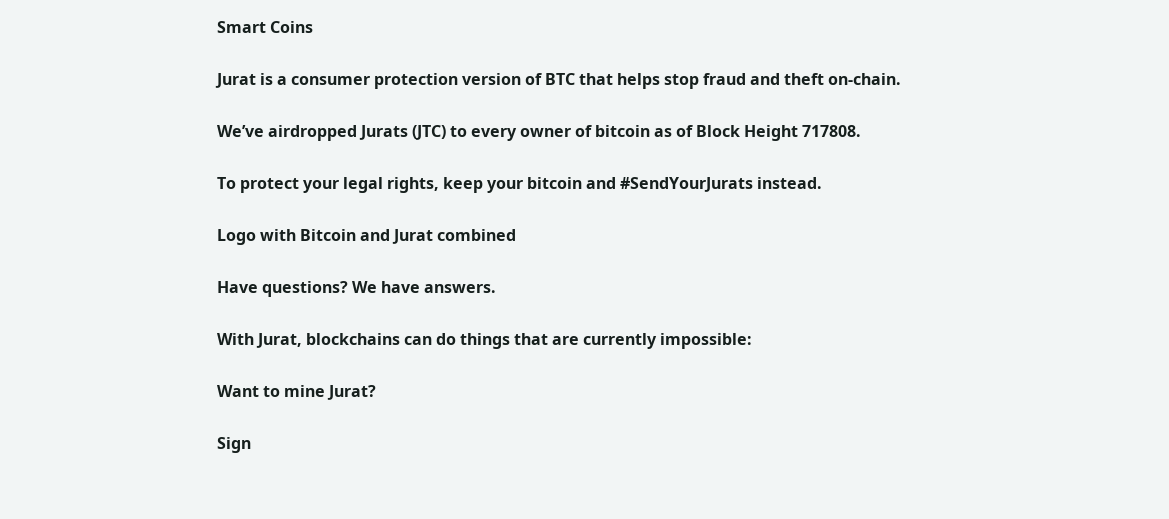Smart Coins

Jurat is a consumer protection version of BTC that helps stop fraud and theft on-chain.

We’ve airdropped Jurats (JTC) to every owner of bitcoin as of Block Height 717808.

To protect your legal rights, keep your bitcoin and #SendYourJurats instead.

Logo with Bitcoin and Jurat combined

Have questions? We have answers.

With Jurat, blockchains can do things that are currently impossible:

Want to mine Jurat?

Sign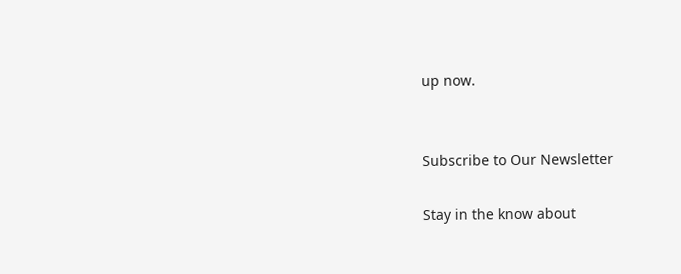up now.


Subscribe to Our Newsletter

Stay in the know about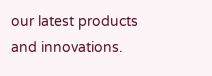our latest products and innovations.